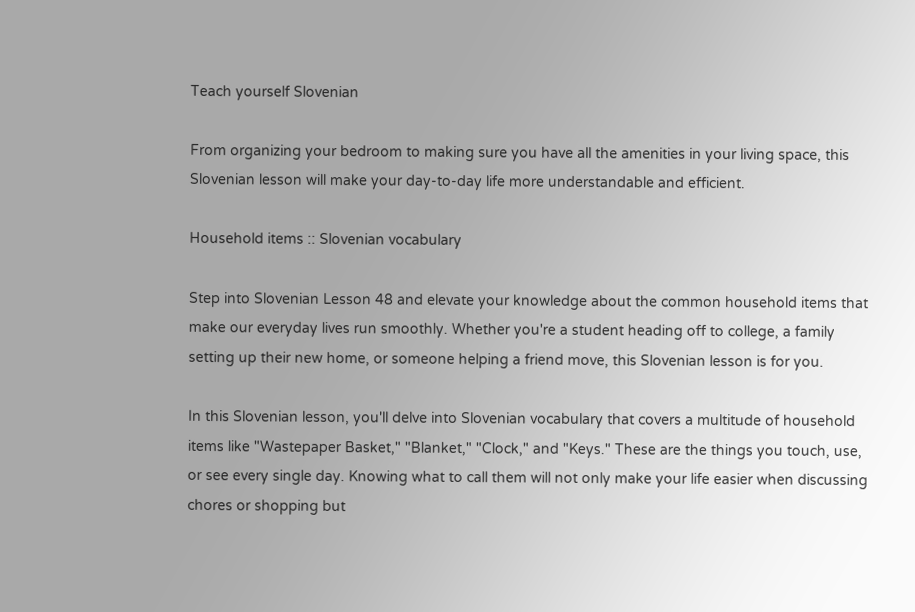Teach yourself Slovenian

From organizing your bedroom to making sure you have all the amenities in your living space, this Slovenian lesson will make your day-to-day life more understandable and efficient.

Household items :: Slovenian vocabulary

Step into Slovenian Lesson 48 and elevate your knowledge about the common household items that make our everyday lives run smoothly. Whether you're a student heading off to college, a family setting up their new home, or someone helping a friend move, this Slovenian lesson is for you.

In this Slovenian lesson, you'll delve into Slovenian vocabulary that covers a multitude of household items like "Wastepaper Basket," "Blanket," "Clock," and "Keys." These are the things you touch, use, or see every single day. Knowing what to call them will not only make your life easier when discussing chores or shopping but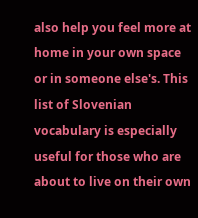also help you feel more at home in your own space or in someone else's. This list of Slovenian vocabulary is especially useful for those who are about to live on their own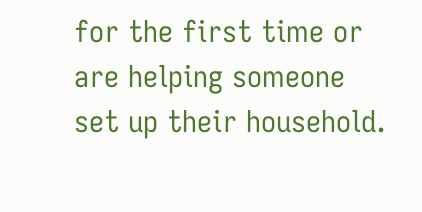for the first time or are helping someone set up their household.